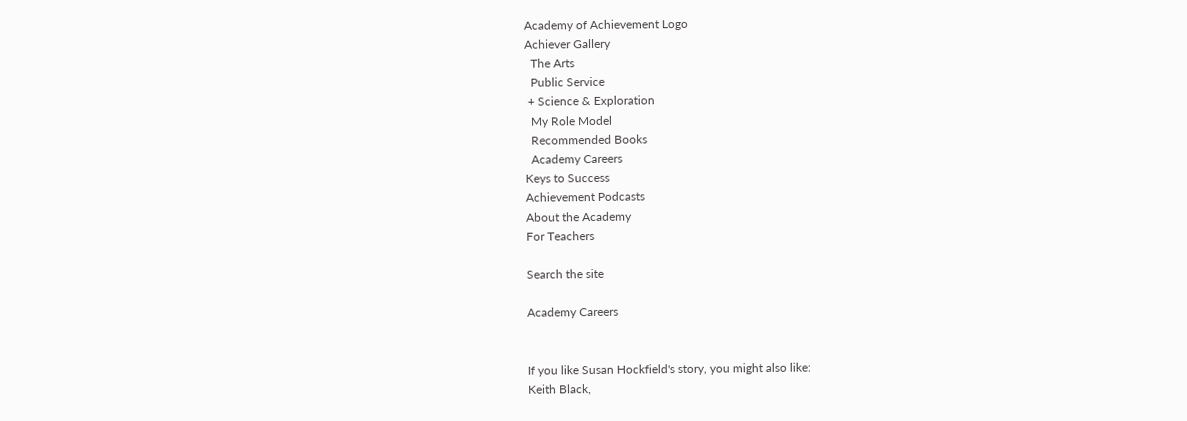Academy of Achievement Logo
Achiever Gallery
  The Arts
  Public Service
 + Science & Exploration
  My Role Model
  Recommended Books
  Academy Careers
Keys to Success
Achievement Podcasts
About the Academy
For Teachers

Search the site

Academy Careers


If you like Susan Hockfield's story, you might also like:
Keith Black,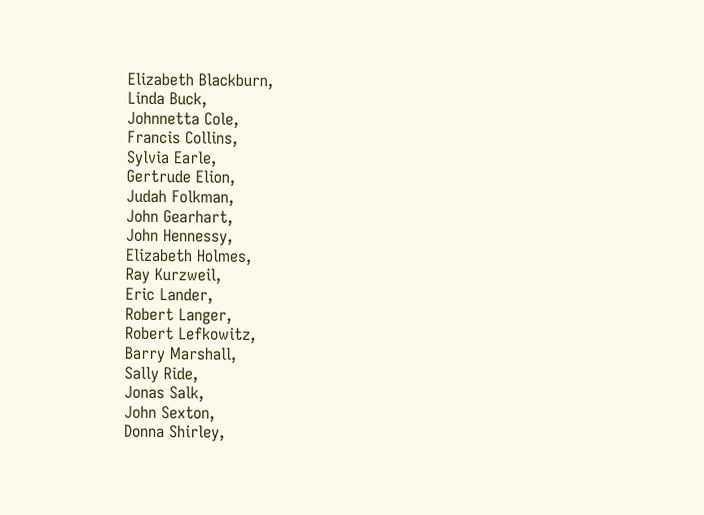Elizabeth Blackburn,
Linda Buck,
Johnnetta Cole,
Francis Collins,
Sylvia Earle,
Gertrude Elion,
Judah Folkman,
John Gearhart,
John Hennessy,
Elizabeth Holmes,
Ray Kurzweil,
Eric Lander,
Robert Langer,
Robert Lefkowitz,
Barry Marshall,
Sally Ride,
Jonas Salk,
John Sexton,
Donna Shirley,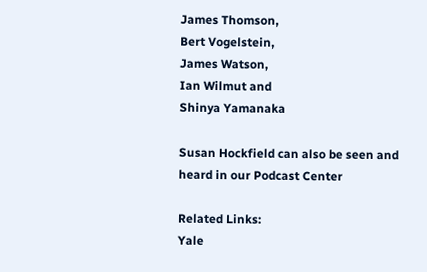James Thomson,
Bert Vogelstein,
James Watson,
Ian Wilmut and
Shinya Yamanaka

Susan Hockfield can also be seen and heard in our Podcast Center

Related Links:
Yale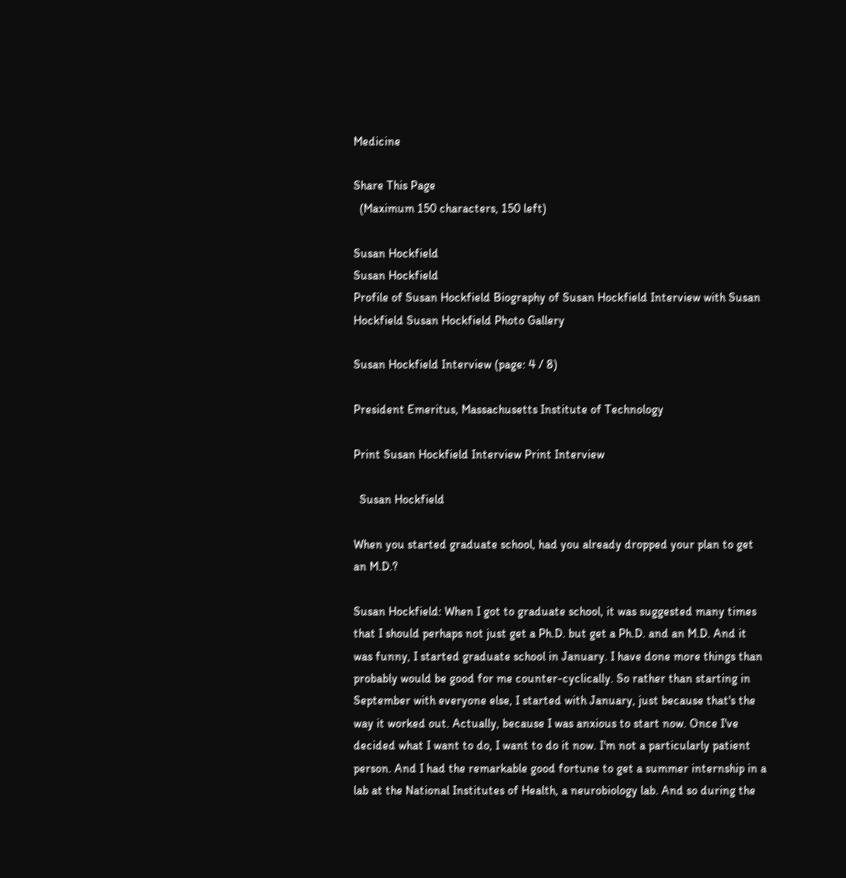Medicine

Share This Page
  (Maximum 150 characters, 150 left)

Susan Hockfield
Susan Hockfield
Profile of Susan Hockfield Biography of Susan Hockfield Interview with Susan Hockfield Susan Hockfield Photo Gallery

Susan Hockfield Interview (page: 4 / 8)

President Emeritus, Massachusetts Institute of Technology

Print Susan Hockfield Interview Print Interview

  Susan Hockfield

When you started graduate school, had you already dropped your plan to get an M.D.?

Susan Hockfield: When I got to graduate school, it was suggested many times that I should perhaps not just get a Ph.D. but get a Ph.D. and an M.D. And it was funny, I started graduate school in January. I have done more things than probably would be good for me counter-cyclically. So rather than starting in September with everyone else, I started with January, just because that's the way it worked out. Actually, because I was anxious to start now. Once I've decided what I want to do, I want to do it now. I'm not a particularly patient person. And I had the remarkable good fortune to get a summer internship in a lab at the National Institutes of Health, a neurobiology lab. And so during the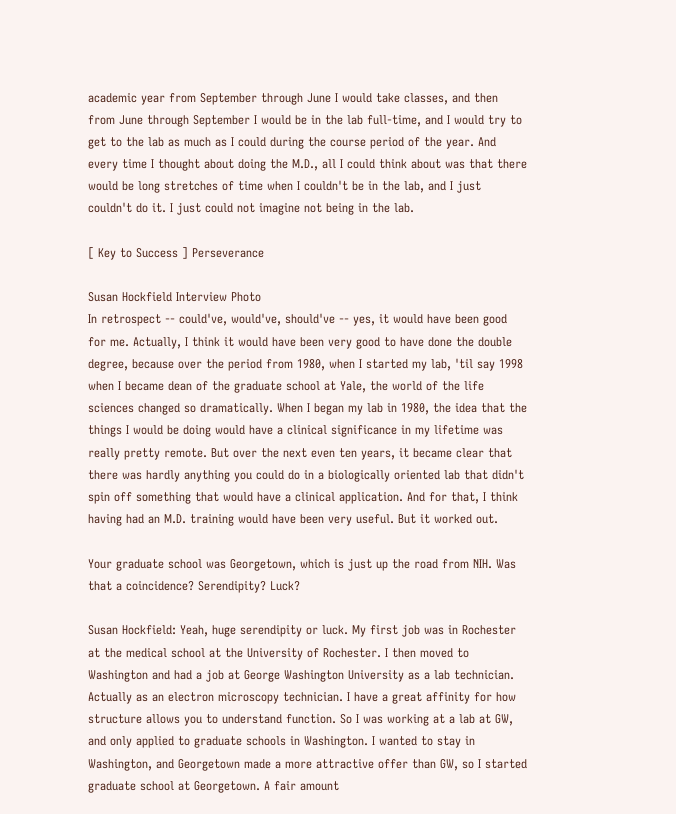academic year from September through June I would take classes, and then from June through September I would be in the lab full-time, and I would try to get to the lab as much as I could during the course period of the year. And every time I thought about doing the M.D., all I could think about was that there would be long stretches of time when I couldn't be in the lab, and I just couldn't do it. I just could not imagine not being in the lab.

[ Key to Success ] Perseverance

Susan Hockfield Interview Photo
In retrospect -- could've, would've, should've -- yes, it would have been good for me. Actually, I think it would have been very good to have done the double degree, because over the period from 1980, when I started my lab, 'til say 1998 when I became dean of the graduate school at Yale, the world of the life sciences changed so dramatically. When I began my lab in 1980, the idea that the things I would be doing would have a clinical significance in my lifetime was really pretty remote. But over the next even ten years, it became clear that there was hardly anything you could do in a biologically oriented lab that didn't spin off something that would have a clinical application. And for that, I think having had an M.D. training would have been very useful. But it worked out.

Your graduate school was Georgetown, which is just up the road from NIH. Was that a coincidence? Serendipity? Luck?

Susan Hockfield: Yeah, huge serendipity or luck. My first job was in Rochester at the medical school at the University of Rochester. I then moved to Washington and had a job at George Washington University as a lab technician. Actually as an electron microscopy technician. I have a great affinity for how structure allows you to understand function. So I was working at a lab at GW, and only applied to graduate schools in Washington. I wanted to stay in Washington, and Georgetown made a more attractive offer than GW, so I started graduate school at Georgetown. A fair amount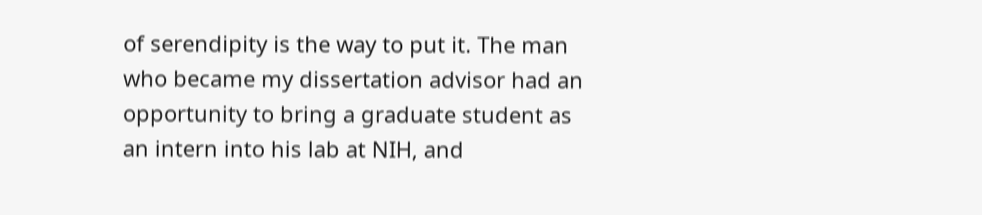of serendipity is the way to put it. The man who became my dissertation advisor had an opportunity to bring a graduate student as an intern into his lab at NIH, and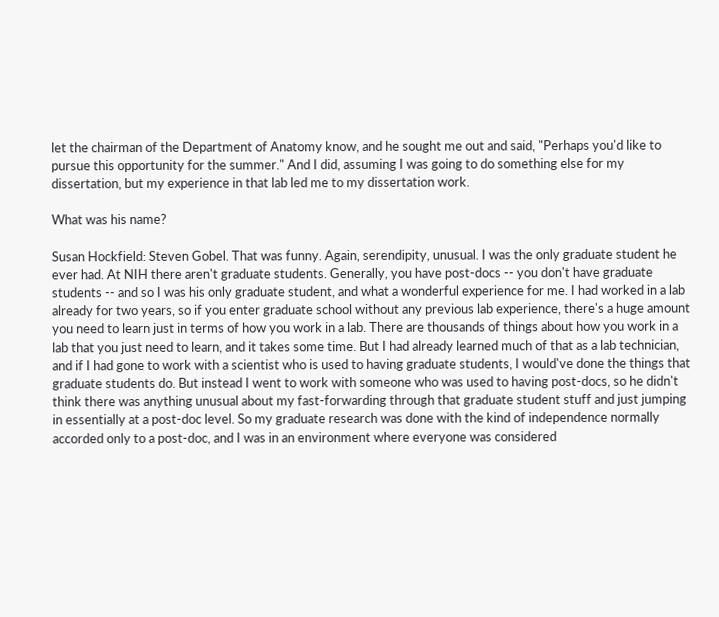let the chairman of the Department of Anatomy know, and he sought me out and said, "Perhaps you'd like to pursue this opportunity for the summer." And I did, assuming I was going to do something else for my dissertation, but my experience in that lab led me to my dissertation work.

What was his name?

Susan Hockfield: Steven Gobel. That was funny. Again, serendipity, unusual. I was the only graduate student he ever had. At NIH there aren't graduate students. Generally, you have post-docs -- you don't have graduate students -- and so I was his only graduate student, and what a wonderful experience for me. I had worked in a lab already for two years, so if you enter graduate school without any previous lab experience, there's a huge amount you need to learn just in terms of how you work in a lab. There are thousands of things about how you work in a lab that you just need to learn, and it takes some time. But I had already learned much of that as a lab technician, and if I had gone to work with a scientist who is used to having graduate students, I would've done the things that graduate students do. But instead I went to work with someone who was used to having post-docs, so he didn't think there was anything unusual about my fast-forwarding through that graduate student stuff and just jumping in essentially at a post-doc level. So my graduate research was done with the kind of independence normally accorded only to a post-doc, and I was in an environment where everyone was considered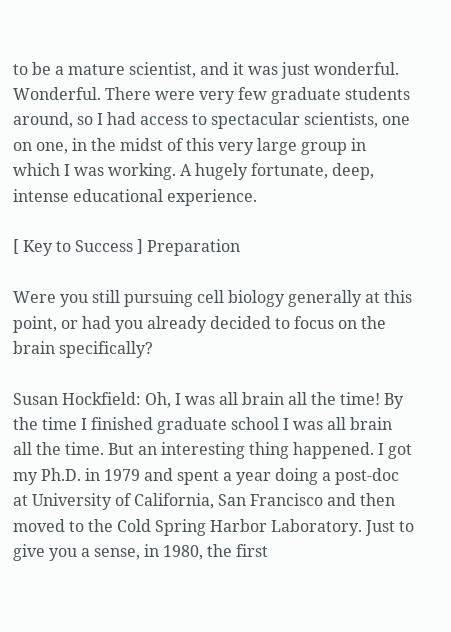to be a mature scientist, and it was just wonderful. Wonderful. There were very few graduate students around, so I had access to spectacular scientists, one on one, in the midst of this very large group in which I was working. A hugely fortunate, deep, intense educational experience.

[ Key to Success ] Preparation

Were you still pursuing cell biology generally at this point, or had you already decided to focus on the brain specifically?

Susan Hockfield: Oh, I was all brain all the time! By the time I finished graduate school I was all brain all the time. But an interesting thing happened. I got my Ph.D. in 1979 and spent a year doing a post-doc at University of California, San Francisco and then moved to the Cold Spring Harbor Laboratory. Just to give you a sense, in 1980, the first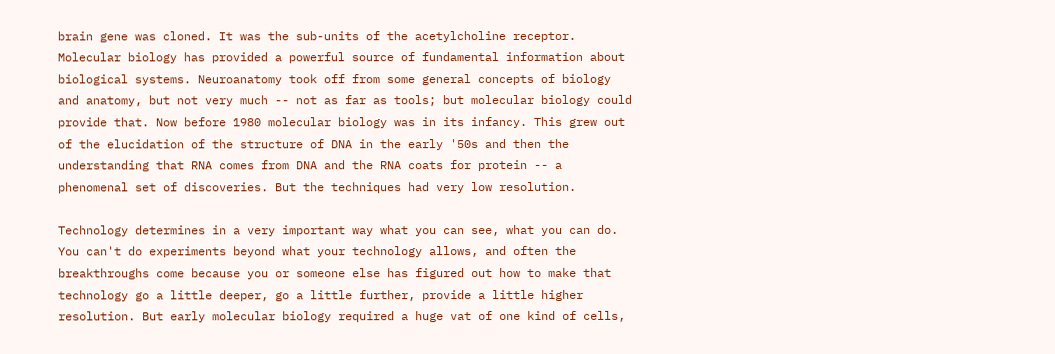brain gene was cloned. It was the sub-units of the acetylcholine receptor. Molecular biology has provided a powerful source of fundamental information about biological systems. Neuroanatomy took off from some general concepts of biology and anatomy, but not very much -- not as far as tools; but molecular biology could provide that. Now before 1980 molecular biology was in its infancy. This grew out of the elucidation of the structure of DNA in the early '50s and then the understanding that RNA comes from DNA and the RNA coats for protein -- a phenomenal set of discoveries. But the techniques had very low resolution.

Technology determines in a very important way what you can see, what you can do. You can't do experiments beyond what your technology allows, and often the breakthroughs come because you or someone else has figured out how to make that technology go a little deeper, go a little further, provide a little higher resolution. But early molecular biology required a huge vat of one kind of cells,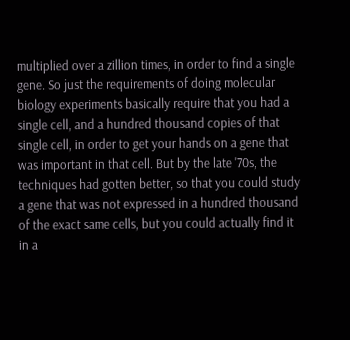multiplied over a zillion times, in order to find a single gene. So just the requirements of doing molecular biology experiments basically require that you had a single cell, and a hundred thousand copies of that single cell, in order to get your hands on a gene that was important in that cell. But by the late '70s, the techniques had gotten better, so that you could study a gene that was not expressed in a hundred thousand of the exact same cells, but you could actually find it in a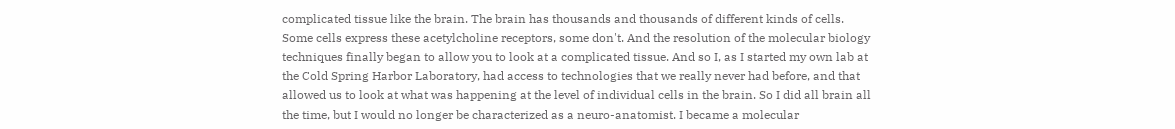complicated tissue like the brain. The brain has thousands and thousands of different kinds of cells. Some cells express these acetylcholine receptors, some don't. And the resolution of the molecular biology techniques finally began to allow you to look at a complicated tissue. And so I, as I started my own lab at the Cold Spring Harbor Laboratory, had access to technologies that we really never had before, and that allowed us to look at what was happening at the level of individual cells in the brain. So I did all brain all the time, but I would no longer be characterized as a neuro-anatomist. I became a molecular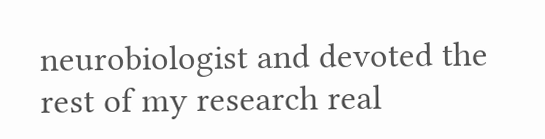neurobiologist and devoted the rest of my research real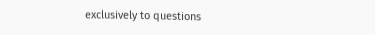exclusively to questions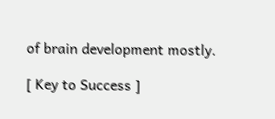of brain development mostly.

[ Key to Success ]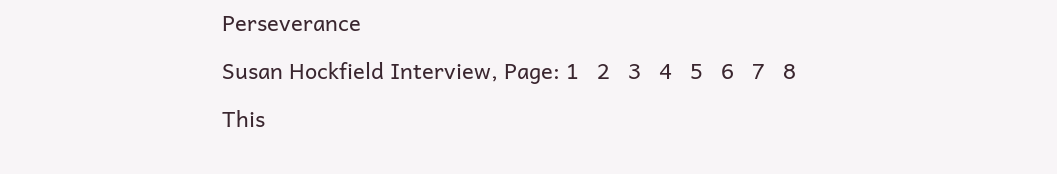Perseverance

Susan Hockfield Interview, Page: 1   2   3   4   5   6   7   8

This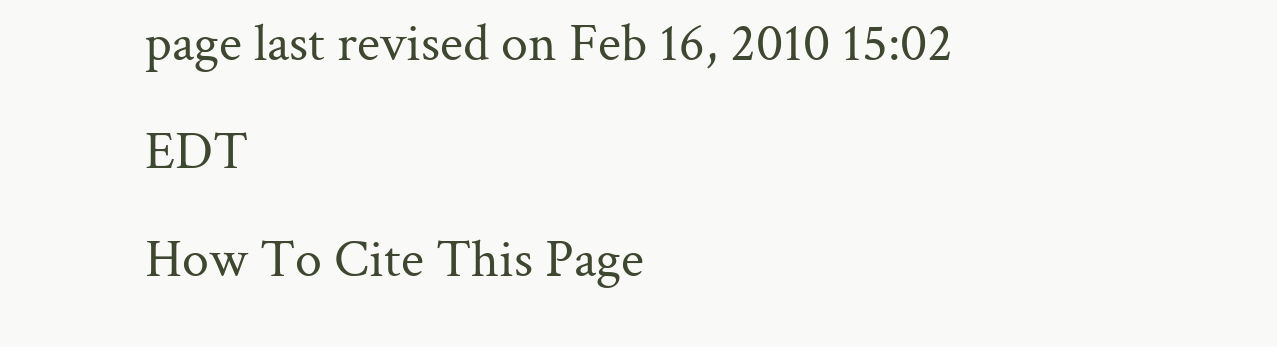page last revised on Feb 16, 2010 15:02 EDT
How To Cite This Page